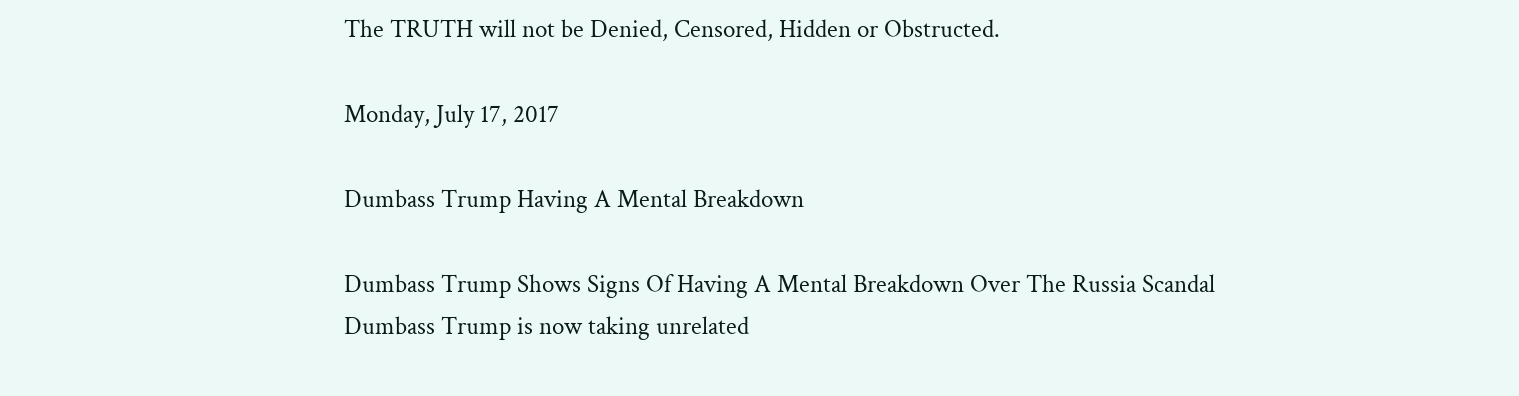The TRUTH will not be Denied, Censored, Hidden or Obstructed.

Monday, July 17, 2017

Dumbass Trump Having A Mental Breakdown

Dumbass Trump Shows Signs Of Having A Mental Breakdown Over The Russia Scandal
Dumbass Trump is now taking unrelated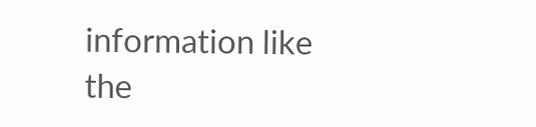information like the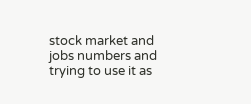stock market and jobs numbers and trying to use it as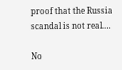proof that the Russia scandal is not real.…

No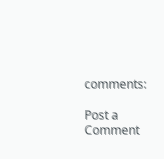comments:

Post a Comment